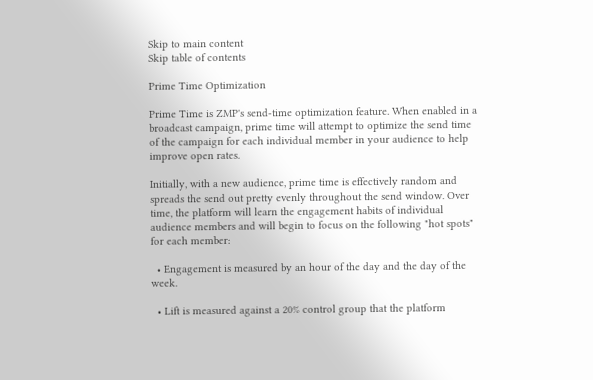Skip to main content
Skip table of contents

Prime Time Optimization

Prime Time is ZMP's send-time optimization feature. When enabled in a broadcast campaign, prime time will attempt to optimize the send time of the campaign for each individual member in your audience to help improve open rates.

Initially, with a new audience, prime time is effectively random and spreads the send out pretty evenly throughout the send window. Over time, the platform will learn the engagement habits of individual audience members and will begin to focus on the following "hot spots" for each member:

  • Engagement is measured by an hour of the day and the day of the week.

  • Lift is measured against a 20% control group that the platform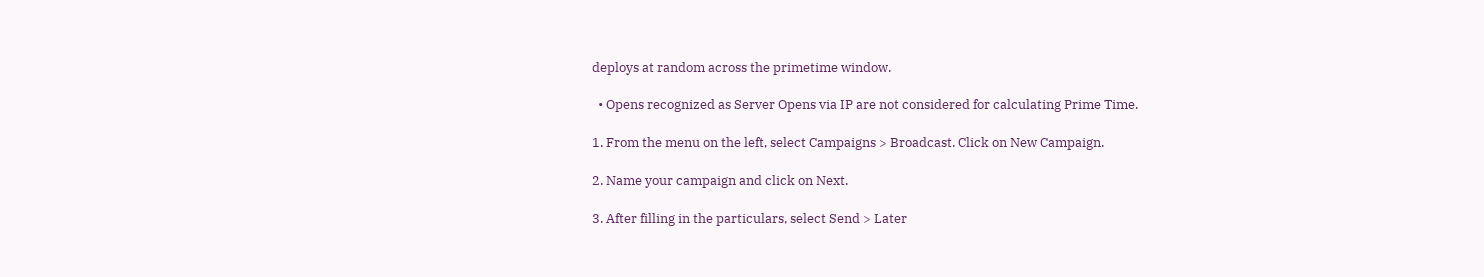deploys at random across the primetime window.

  • Opens recognized as Server Opens via IP are not considered for calculating Prime Time.

1. From the menu on the left, select Campaigns > Broadcast. Click on New Campaign.

2. Name your campaign and click on Next.

3. After filling in the particulars, select Send > Later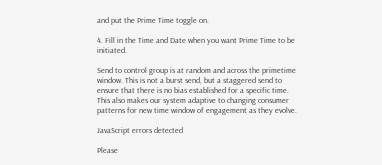and put the Prime Time toggle on.

4. Fill in the Time and Date when you want Prime Time to be initiated.

Send to control group is at random and across the primetime window. This is not a burst send, but a staggered send to ensure that there is no bias established for a specific time. This also makes our system adaptive to changing consumer patterns for new time window of engagement as they evolve.

JavaScript errors detected

Please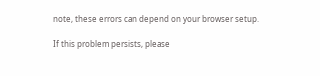note, these errors can depend on your browser setup.

If this problem persists, please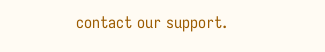contact our support.